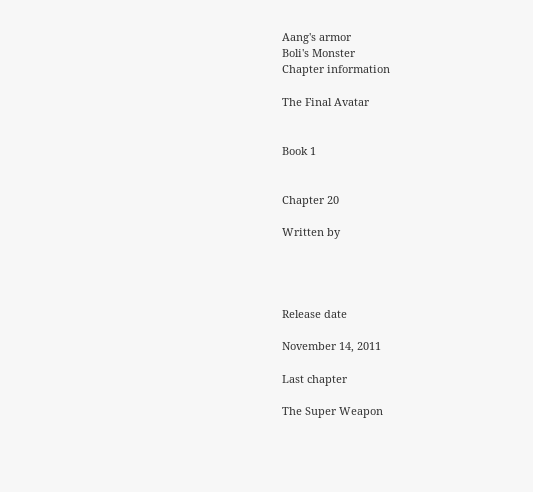Aang's armor
Boli's Monster
Chapter information

The Final Avatar


Book 1


Chapter 20

Written by




Release date

November 14, 2011

Last chapter

The Super Weapon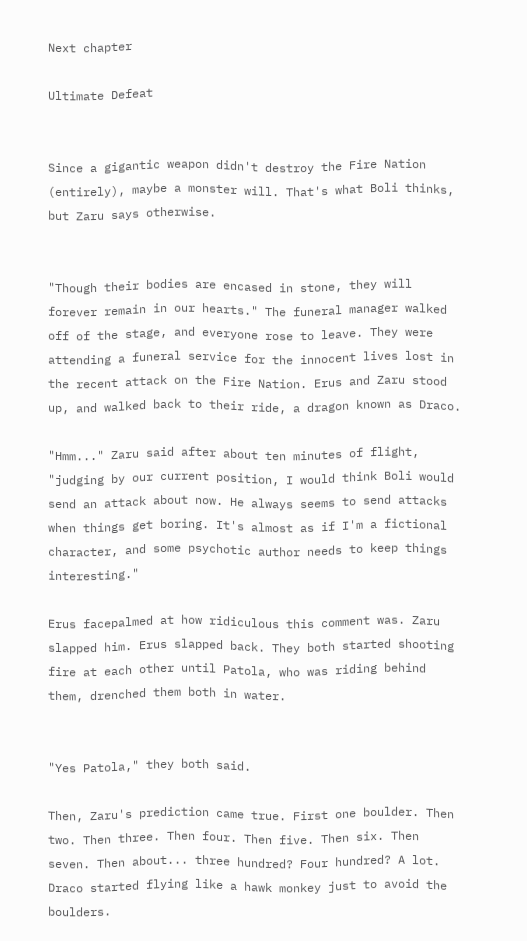Next chapter

Ultimate Defeat


Since a gigantic weapon didn't destroy the Fire Nation (entirely), maybe a monster will. That's what Boli thinks, but Zaru says otherwise.


"Though their bodies are encased in stone, they will forever remain in our hearts." The funeral manager walked off of the stage, and everyone rose to leave. They were attending a funeral service for the innocent lives lost in the recent attack on the Fire Nation. Erus and Zaru stood up, and walked back to their ride, a dragon known as Draco.

"Hmm..." Zaru said after about ten minutes of flight, "judging by our current position, I would think Boli would send an attack about now. He always seems to send attacks when things get boring. It's almost as if I'm a fictional character, and some psychotic author needs to keep things interesting."

Erus facepalmed at how ridiculous this comment was. Zaru slapped him. Erus slapped back. They both started shooting fire at each other until Patola, who was riding behind them, drenched them both in water.


"Yes Patola," they both said.

Then, Zaru's prediction came true. First one boulder. Then two. Then three. Then four. Then five. Then six. Then seven. Then about... three hundred? Four hundred? A lot. Draco started flying like a hawk monkey just to avoid the boulders.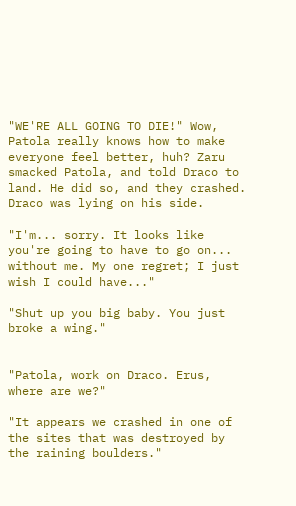"WE'RE ALL GOING TO DIE!" Wow, Patola really knows how to make everyone feel better, huh? Zaru smacked Patola, and told Draco to land. He did so, and they crashed. Draco was lying on his side.

"I'm... sorry. It looks like you're going to have to go on... without me. My one regret; I just wish I could have..."

"Shut up you big baby. You just broke a wing."


"Patola, work on Draco. Erus, where are we?"

"It appears we crashed in one of the sites that was destroyed by the raining boulders."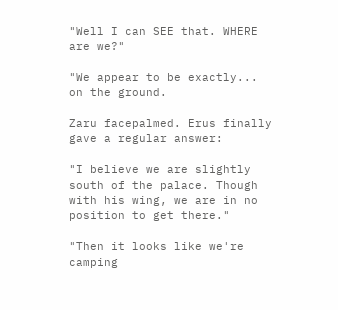"Well I can SEE that. WHERE are we?"

"We appear to be exactly... on the ground.

Zaru facepalmed. Erus finally gave a regular answer:

"I believe we are slightly south of the palace. Though with his wing, we are in no position to get there."

"Then it looks like we're camping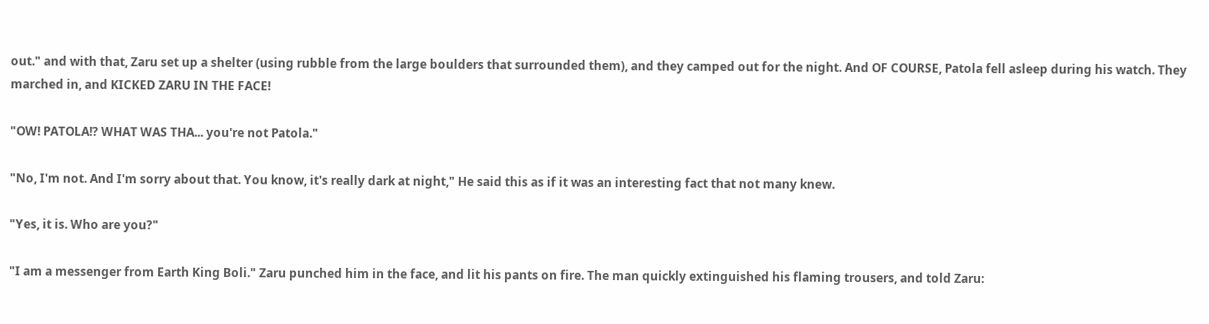out." and with that, Zaru set up a shelter (using rubble from the large boulders that surrounded them), and they camped out for the night. And OF COURSE, Patola fell asleep during his watch. They marched in, and KICKED ZARU IN THE FACE!

"OW! PATOLA!? WHAT WAS THA... you're not Patola."

"No, I'm not. And I'm sorry about that. You know, it's really dark at night," He said this as if it was an interesting fact that not many knew.

"Yes, it is. Who are you?"

"I am a messenger from Earth King Boli." Zaru punched him in the face, and lit his pants on fire. The man quickly extinguished his flaming trousers, and told Zaru: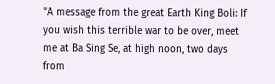"A message from the great Earth King Boli: If you wish this terrible war to be over, meet me at Ba Sing Se, at high noon, two days from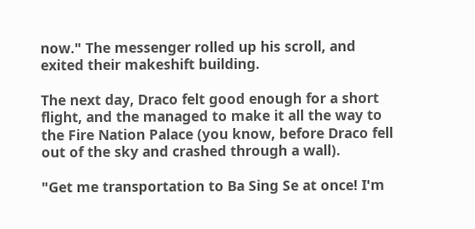now." The messenger rolled up his scroll, and exited their makeshift building.

The next day, Draco felt good enough for a short flight, and the managed to make it all the way to the Fire Nation Palace (you know, before Draco fell out of the sky and crashed through a wall).

"Get me transportation to Ba Sing Se at once! I'm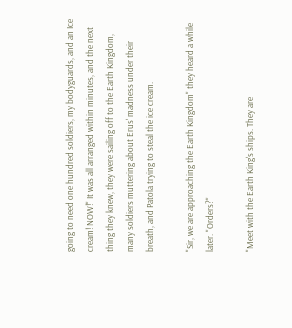going to need one hundred soldiers, my bodyguards, and an Ice cream! NOW!" It was all arranged within minutes, and the next thing they knew, they were sailing off to the Earth Kingdom, many soldiers muttering about Erus' madness under their breath, and Patola trying to steal the ice cream.

"Sir, we are approaching the Earth Kingdom" they heard a while later. "Orders?"

"Meet with the Earth King's ships. They are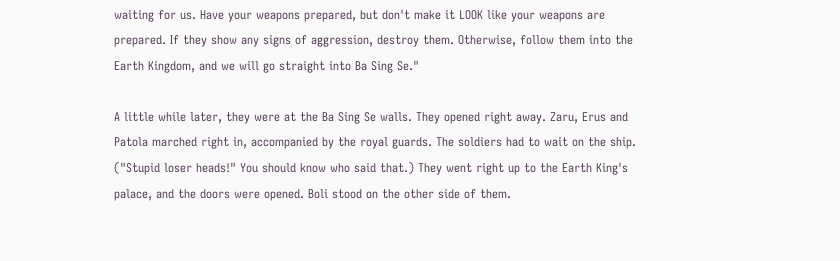waiting for us. Have your weapons prepared, but don't make it LOOK like your weapons are prepared. If they show any signs of aggression, destroy them. Otherwise, follow them into the Earth Kingdom, and we will go straight into Ba Sing Se."

A little while later, they were at the Ba Sing Se walls. They opened right away. Zaru, Erus and Patola marched right in, accompanied by the royal guards. The soldiers had to wait on the ship. ("Stupid loser heads!" You should know who said that.) They went right up to the Earth King's palace, and the doors were opened. Boli stood on the other side of them.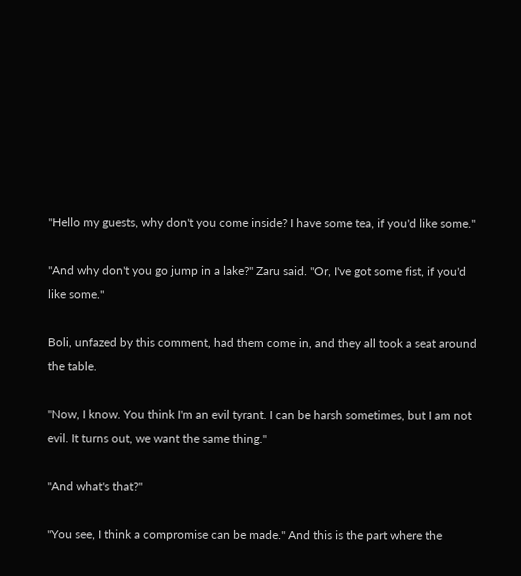"Hello my guests, why don't you come inside? I have some tea, if you'd like some."

"And why don't you go jump in a lake?" Zaru said. "Or, I've got some fist, if you'd like some."

Boli, unfazed by this comment, had them come in, and they all took a seat around the table.

"Now, I know. You think I'm an evil tyrant. I can be harsh sometimes, but I am not evil. It turns out, we want the same thing."

"And what's that?"

"You see, I think a compromise can be made." And this is the part where the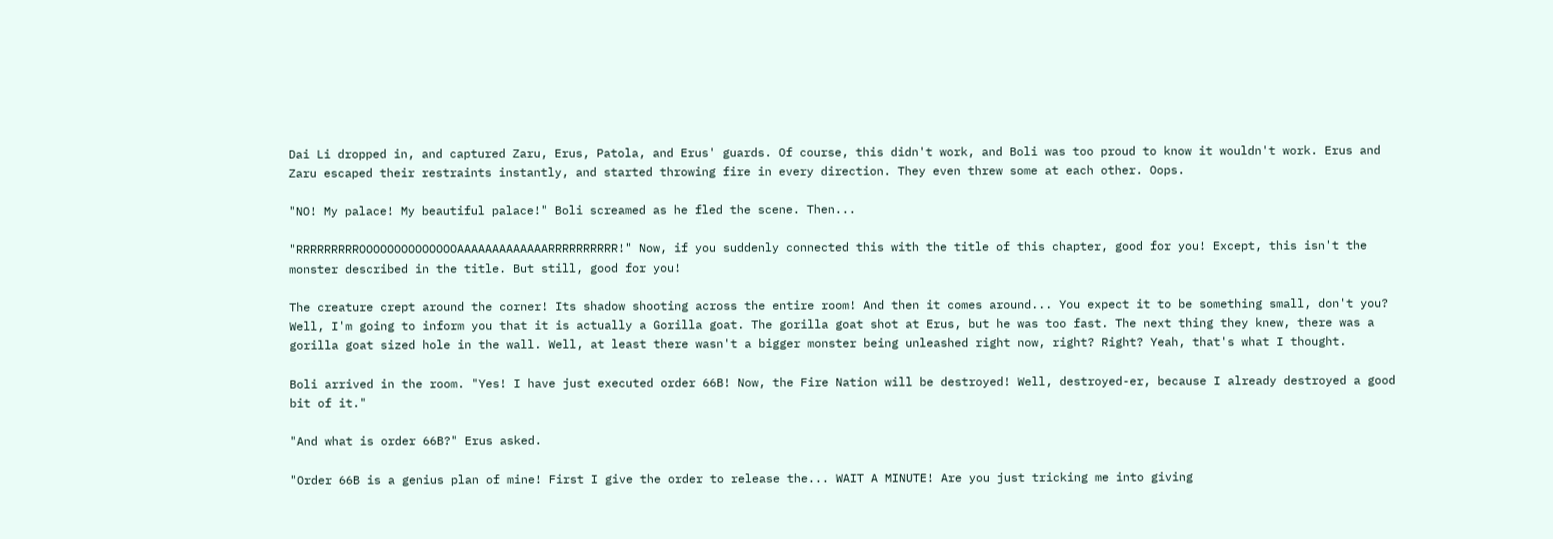Dai Li dropped in, and captured Zaru, Erus, Patola, and Erus' guards. Of course, this didn't work, and Boli was too proud to know it wouldn't work. Erus and Zaru escaped their restraints instantly, and started throwing fire in every direction. They even threw some at each other. Oops.

"NO! My palace! My beautiful palace!" Boli screamed as he fled the scene. Then...

"RRRRRRRRROOOOOOOOOOOOOOAAAAAAAAAAAAARRRRRRRRRR!" Now, if you suddenly connected this with the title of this chapter, good for you! Except, this isn't the monster described in the title. But still, good for you!

The creature crept around the corner! Its shadow shooting across the entire room! And then it comes around... You expect it to be something small, don't you? Well, I'm going to inform you that it is actually a Gorilla goat. The gorilla goat shot at Erus, but he was too fast. The next thing they knew, there was a gorilla goat sized hole in the wall. Well, at least there wasn't a bigger monster being unleashed right now, right? Right? Yeah, that's what I thought.

Boli arrived in the room. "Yes! I have just executed order 66B! Now, the Fire Nation will be destroyed! Well, destroyed-er, because I already destroyed a good bit of it."

"And what is order 66B?" Erus asked.

"Order 66B is a genius plan of mine! First I give the order to release the... WAIT A MINUTE! Are you just tricking me into giving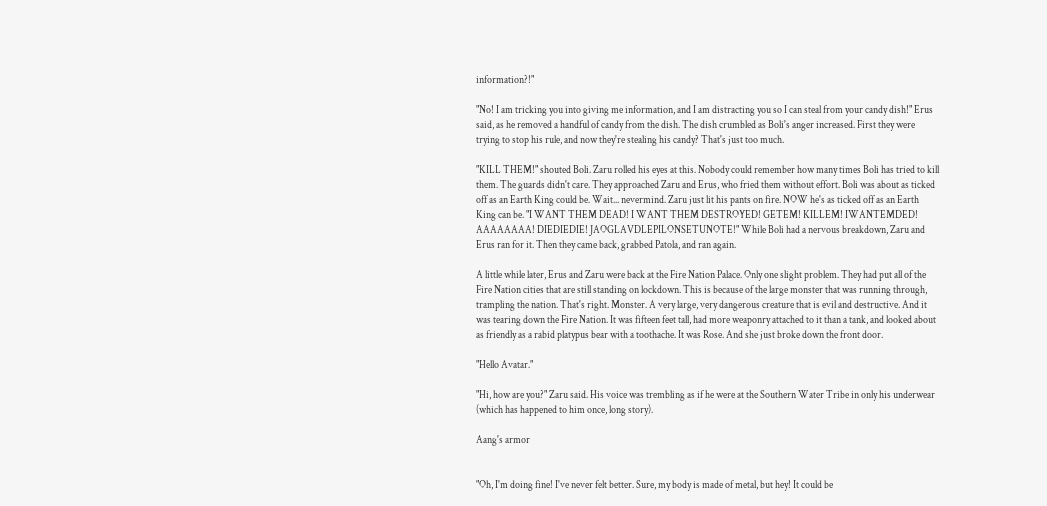information?!"

"No! I am tricking you into giving me information, and I am distracting you so I can steal from your candy dish!" Erus said, as he removed a handful of candy from the dish. The dish crumbled as Boli's anger increased. First they were trying to stop his rule, and now they're stealing his candy? That's just too much.

"KILL THEM!" shouted Boli. Zaru rolled his eyes at this. Nobody could remember how many times Boli has tried to kill them. The guards didn't care. They approached Zaru and Erus, who fried them without effort. Boli was about as ticked off as an Earth King could be. Wait... nevermind. Zaru just lit his pants on fire. NOW he's as ticked off as an Earth King can be. "I WANT THEM DEAD! I WANT THEM DESTROYED! GETEM! KILLEM! IWANTEMDED! AAAAAAAA! DIEDIEDIE! JAOGLAVDLEPILONSETUNOTE!" While Boli had a nervous breakdown, Zaru and Erus ran for it. Then they came back, grabbed Patola, and ran again.

A little while later, Erus and Zaru were back at the Fire Nation Palace. Only one slight problem. They had put all of the Fire Nation cities that are still standing on lockdown. This is because of the large monster that was running through, trampling the nation. That's right. Monster. A very large, very dangerous creature that is evil and destructive. And it was tearing down the Fire Nation. It was fifteen feet tall, had more weaponry attached to it than a tank, and looked about as friendly as a rabid platypus bear with a toothache. It was Rose. And she just broke down the front door.

"Hello Avatar."

"Hi, how are you?" Zaru said. His voice was trembling as if he were at the Southern Water Tribe in only his underwear (which has happened to him once, long story).

Aang's armor


"Oh, I'm doing fine! I've never felt better. Sure, my body is made of metal, but hey! It could be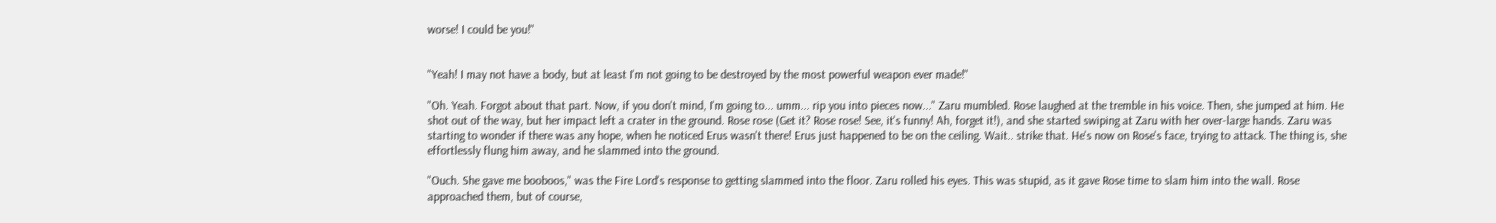worse! I could be you!"


"Yeah! I may not have a body, but at least I'm not going to be destroyed by the most powerful weapon ever made!"

"Oh. Yeah. Forgot about that part. Now, if you don't mind, I'm going to... umm... rip you into pieces now..." Zaru mumbled. Rose laughed at the tremble in his voice. Then, she jumped at him. He shot out of the way, but her impact left a crater in the ground. Rose rose (Get it? Rose rose! See, it's funny! Ah, forget it!), and she started swiping at Zaru with her over-large hands. Zaru was starting to wonder if there was any hope, when he noticed Erus wasn't there! Erus just happened to be on the ceiling. Wait.. strike that. He's now on Rose's face, trying to attack. The thing is, she effortlessly flung him away, and he slammed into the ground.

"Ouch. She gave me booboos," was the Fire Lord's response to getting slammed into the floor. Zaru rolled his eyes. This was stupid, as it gave Rose time to slam him into the wall. Rose approached them, but of course,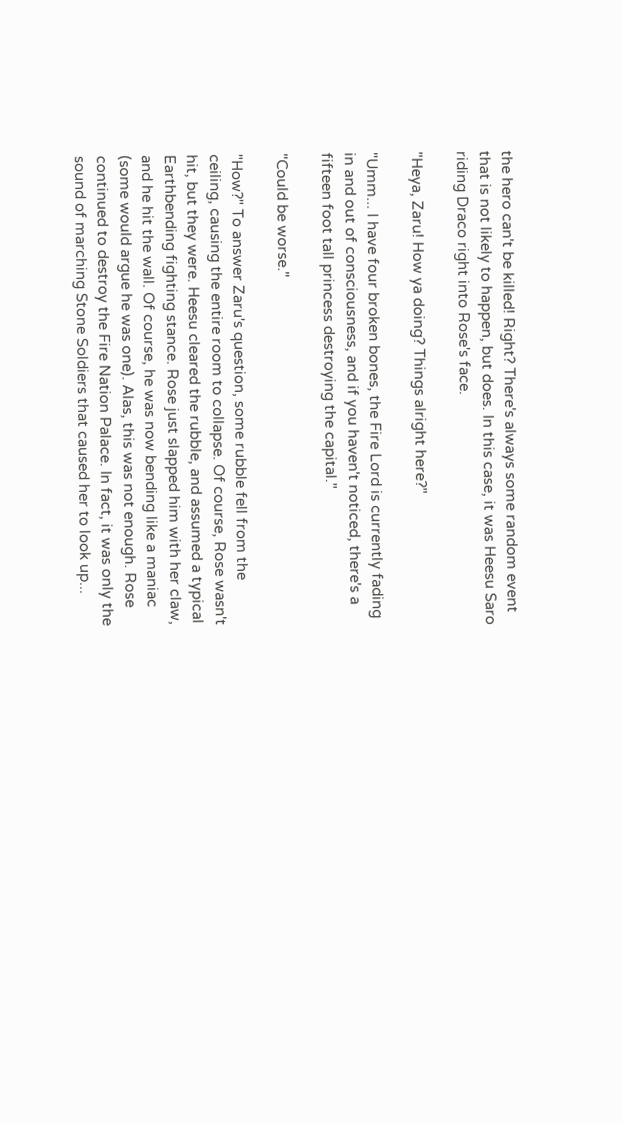the hero can't be killed! Right? There's always some random event that is not likely to happen, but does. In this case, it was Heesu Saro riding Draco right into Rose's face.

"Heya, Zaru! How ya doing? Things alright here?"

"Umm... I have four broken bones, the Fire Lord is currently fading in and out of consciousness, and if you haven't noticed, there's a fifteen foot tall princess destroying the capital."

"Could be worse."

"How?" To answer Zaru's question, some rubble fell from the ceiling, causing the entire room to collapse. Of course, Rose wasn't hit, but they were. Heesu cleared the rubble, and assumed a typical Earthbending fighting stance. Rose just slapped him with her claw, and he hit the wall. Of course, he was now bending like a maniac (some would argue he was one). Alas, this was not enough. Rose continued to destroy the Fire Nation Palace. In fact, it was only the sound of marching Stone Soldiers that caused her to look up...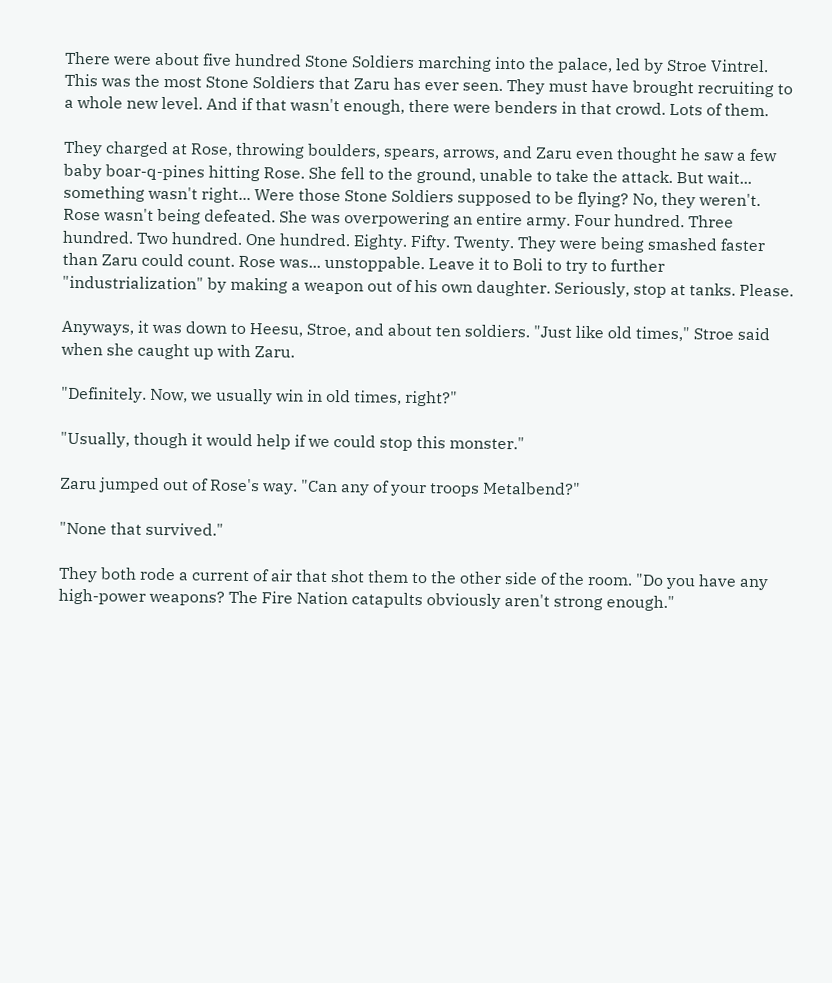There were about five hundred Stone Soldiers marching into the palace, led by Stroe Vintrel. This was the most Stone Soldiers that Zaru has ever seen. They must have brought recruiting to a whole new level. And if that wasn't enough, there were benders in that crowd. Lots of them.

They charged at Rose, throwing boulders, spears, arrows, and Zaru even thought he saw a few baby boar-q-pines hitting Rose. She fell to the ground, unable to take the attack. But wait... something wasn't right... Were those Stone Soldiers supposed to be flying? No, they weren't. Rose wasn't being defeated. She was overpowering an entire army. Four hundred. Three hundred. Two hundred. One hundred. Eighty. Fifty. Twenty. They were being smashed faster than Zaru could count. Rose was... unstoppable. Leave it to Boli to try to further "industrialization" by making a weapon out of his own daughter. Seriously, stop at tanks. Please.

Anyways, it was down to Heesu, Stroe, and about ten soldiers. "Just like old times," Stroe said when she caught up with Zaru.

"Definitely. Now, we usually win in old times, right?"

"Usually, though it would help if we could stop this monster."

Zaru jumped out of Rose's way. "Can any of your troops Metalbend?"

"None that survived."

They both rode a current of air that shot them to the other side of the room. "Do you have any high-power weapons? The Fire Nation catapults obviously aren't strong enough."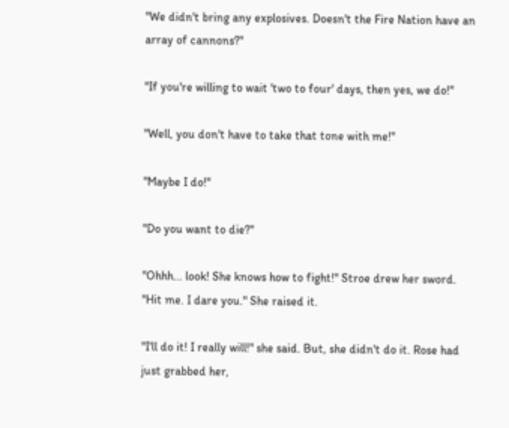"We didn't bring any explosives. Doesn't the Fire Nation have an array of cannons?"

"If you're willing to wait 'two to four' days, then yes, we do!"

"Well, you don't have to take that tone with me!"

"Maybe I do!"

"Do you want to die?"

"Ohhh... look! She knows how to fight!" Stroe drew her sword. "Hit me. I dare you." She raised it.

"I'll do it! I really will!" she said. But, she didn't do it. Rose had just grabbed her,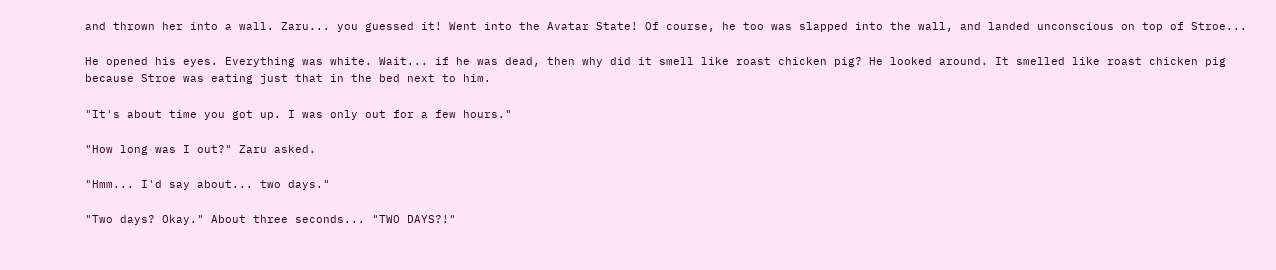and thrown her into a wall. Zaru... you guessed it! Went into the Avatar State! Of course, he too was slapped into the wall, and landed unconscious on top of Stroe...

He opened his eyes. Everything was white. Wait... if he was dead, then why did it smell like roast chicken pig? He looked around. It smelled like roast chicken pig because Stroe was eating just that in the bed next to him.

"It's about time you got up. I was only out for a few hours."

"How long was I out?" Zaru asked.

"Hmm... I'd say about... two days."

"Two days? Okay." About three seconds... "TWO DAYS?!"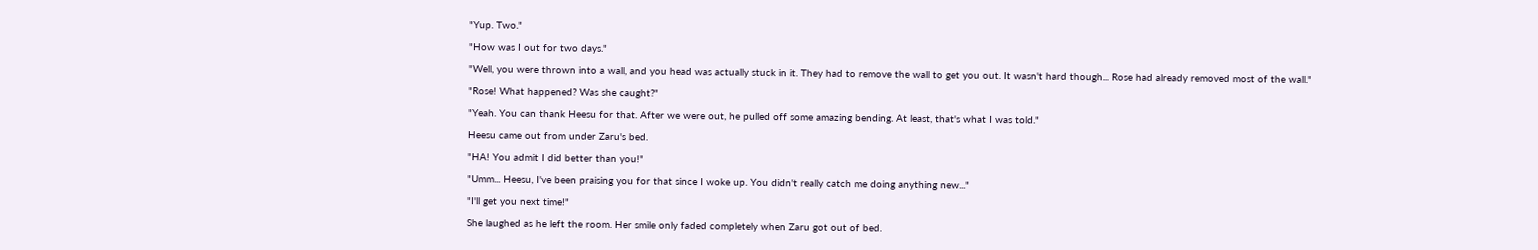"Yup. Two."

"How was I out for two days."

"Well, you were thrown into a wall, and you head was actually stuck in it. They had to remove the wall to get you out. It wasn't hard though... Rose had already removed most of the wall."

"Rose! What happened? Was she caught?"

"Yeah. You can thank Heesu for that. After we were out, he pulled off some amazing bending. At least, that's what I was told."

Heesu came out from under Zaru's bed.

"HA! You admit I did better than you!"

"Umm... Heesu, I've been praising you for that since I woke up. You didn't really catch me doing anything new..."

"I'll get you next time!"

She laughed as he left the room. Her smile only faded completely when Zaru got out of bed.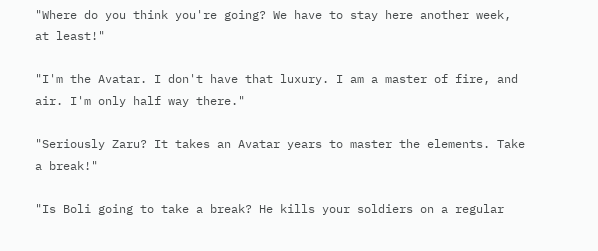"Where do you think you're going? We have to stay here another week, at least!"

"I'm the Avatar. I don't have that luxury. I am a master of fire, and air. I'm only half way there."

"Seriously Zaru? It takes an Avatar years to master the elements. Take a break!"

"Is Boli going to take a break? He kills your soldiers on a regular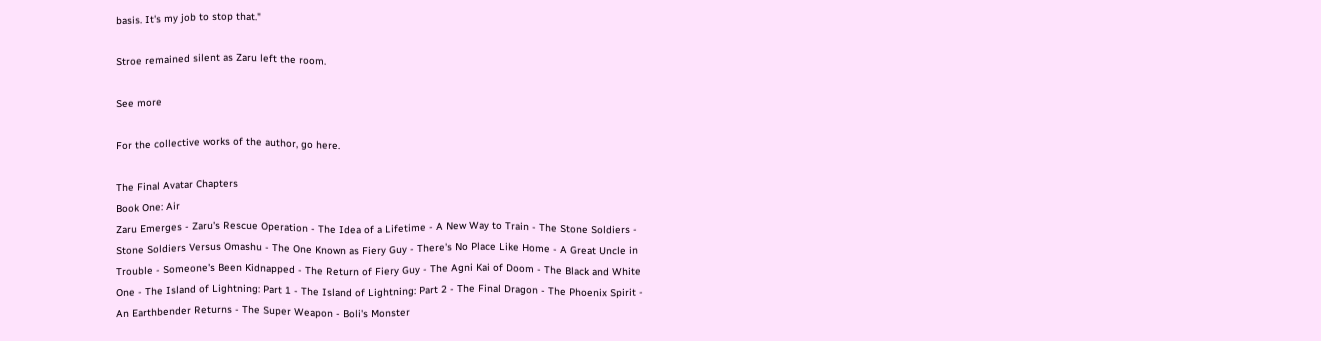basis. It's my job to stop that."

Stroe remained silent as Zaru left the room.

See more

For the collective works of the author, go here.

The Final Avatar Chapters
Book One: Air
Zaru Emerges - Zaru's Rescue Operation - The Idea of a Lifetime - A New Way to Train - The Stone Soldiers - Stone Soldiers Versus Omashu - The One Known as Fiery Guy - There's No Place Like Home - A Great Uncle in Trouble - Someone's Been Kidnapped - The Return of Fiery Guy - The Agni Kai of Doom - The Black and White One - The Island of Lightning: Part 1 - The Island of Lightning: Part 2 - The Final Dragon - The Phoenix Spirit - An Earthbender Returns - The Super Weapon - Boli's Monster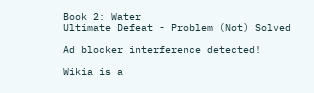Book 2: Water
Ultimate Defeat - Problem (Not) Solved

Ad blocker interference detected!

Wikia is a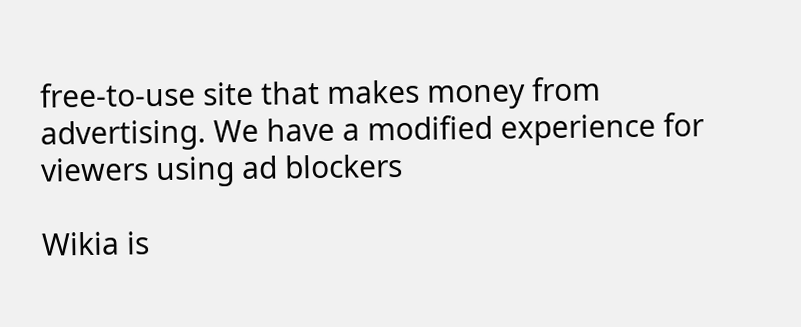free-to-use site that makes money from advertising. We have a modified experience for viewers using ad blockers

Wikia is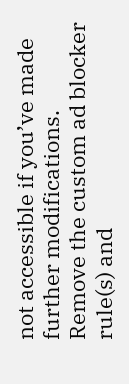not accessible if you’ve made further modifications. Remove the custom ad blocker rule(s) and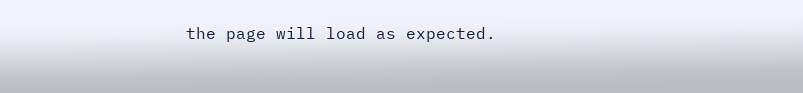the page will load as expected.